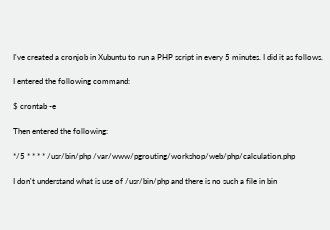I've created a cronjob in Xubuntu to run a PHP script in every 5 minutes. I did it as follows.

I entered the following command:

$ crontab -e

Then entered the following:

*/5 * * * * /usr/bin/php /var/www/pgrouting/workshop/web/php/calculation.php

I don't understand what is use of /usr/bin/php and there is no such a file in bin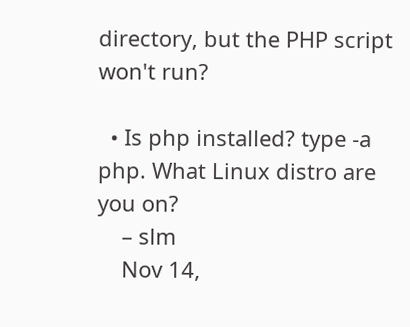directory, but the PHP script won't run?

  • Is php installed? type -a php. What Linux distro are you on?
    – slm
    Nov 14,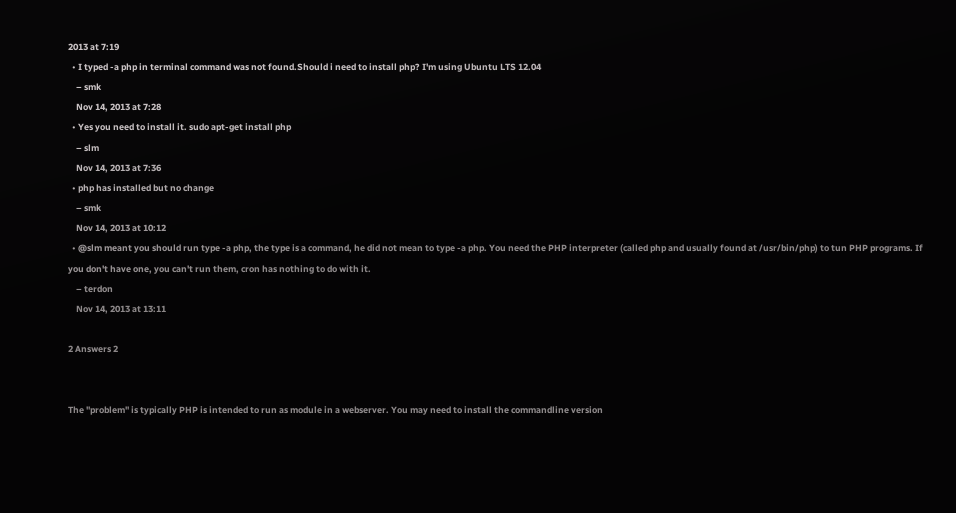2013 at 7:19
  • I typed -a php in terminal command was not found.Should i need to install php? I'm using Ubuntu LTS 12.04
    – smk
    Nov 14, 2013 at 7:28
  • Yes you need to install it. sudo apt-get install php
    – slm
    Nov 14, 2013 at 7:36
  • php has installed but no change
    – smk
    Nov 14, 2013 at 10:12
  • @slm meant you should run type -a php, the type is a command, he did not mean to type -a php. You need the PHP interpreter (called php and usually found at /usr/bin/php) to tun PHP programs. If you don't have one, you can't run them, cron has nothing to do with it.
    – terdon
    Nov 14, 2013 at 13:11

2 Answers 2


The "problem" is typically PHP is intended to run as module in a webserver. You may need to install the commandline version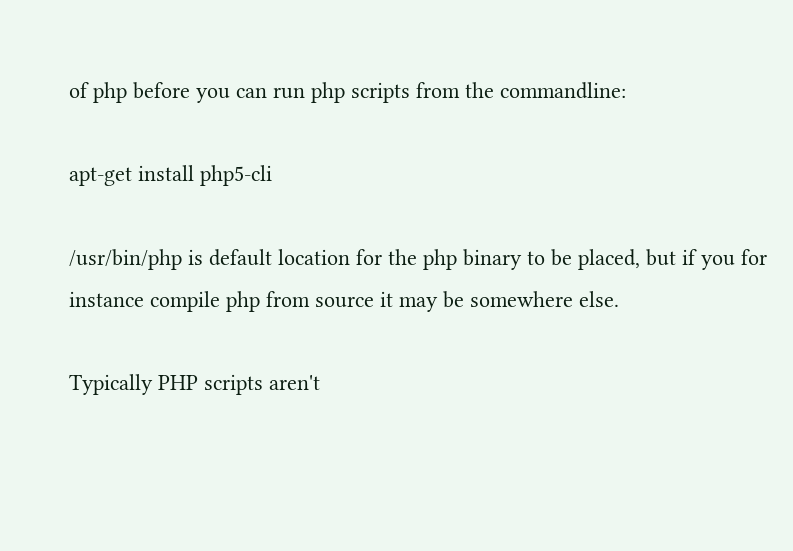of php before you can run php scripts from the commandline:

apt-get install php5-cli

/usr/bin/php is default location for the php binary to be placed, but if you for instance compile php from source it may be somewhere else.

Typically PHP scripts aren't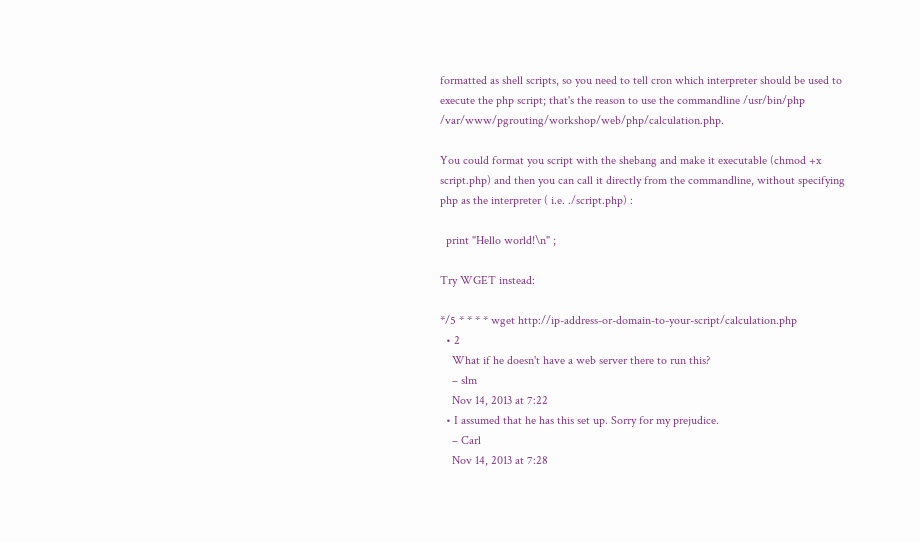formatted as shell scripts, so you need to tell cron which interpreter should be used to execute the php script; that's the reason to use the commandline /usr/bin/php /var/www/pgrouting/workshop/web/php/calculation.php.

You could format you script with the shebang and make it executable (chmod +x script.php) and then you can call it directly from the commandline, without specifying php as the interpreter ( i.e. ./script.php) :

  print "Hello world!\n" ;

Try WGET instead:

*/5 * * * * wget http://ip-address-or-domain-to-your-script/calculation.php
  • 2
    What if he doesn't have a web server there to run this?
    – slm
    Nov 14, 2013 at 7:22
  • I assumed that he has this set up. Sorry for my prejudice.
    – Carl
    Nov 14, 2013 at 7:28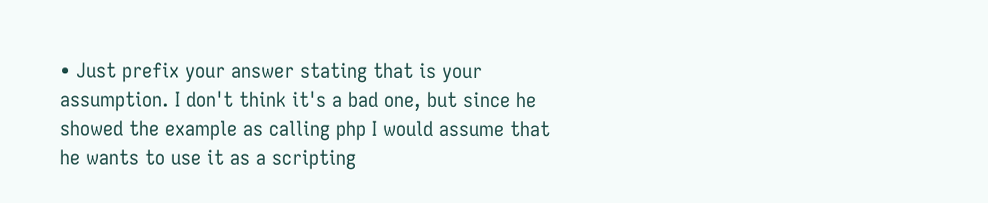• Just prefix your answer stating that is your assumption. I don't think it's a bad one, but since he showed the example as calling php I would assume that he wants to use it as a scripting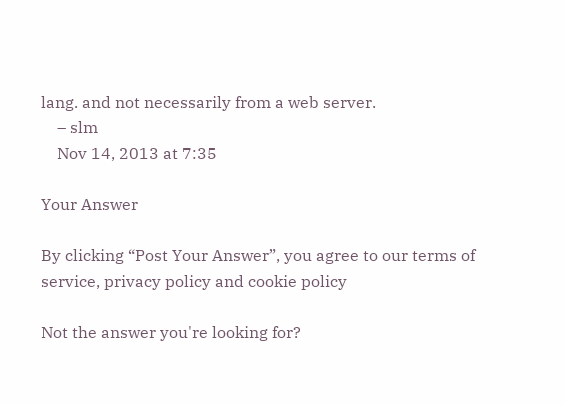lang. and not necessarily from a web server.
    – slm
    Nov 14, 2013 at 7:35

Your Answer

By clicking “Post Your Answer”, you agree to our terms of service, privacy policy and cookie policy

Not the answer you're looking for?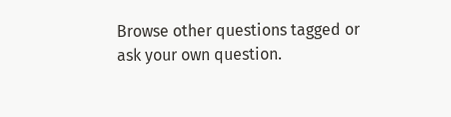Browse other questions tagged or ask your own question.